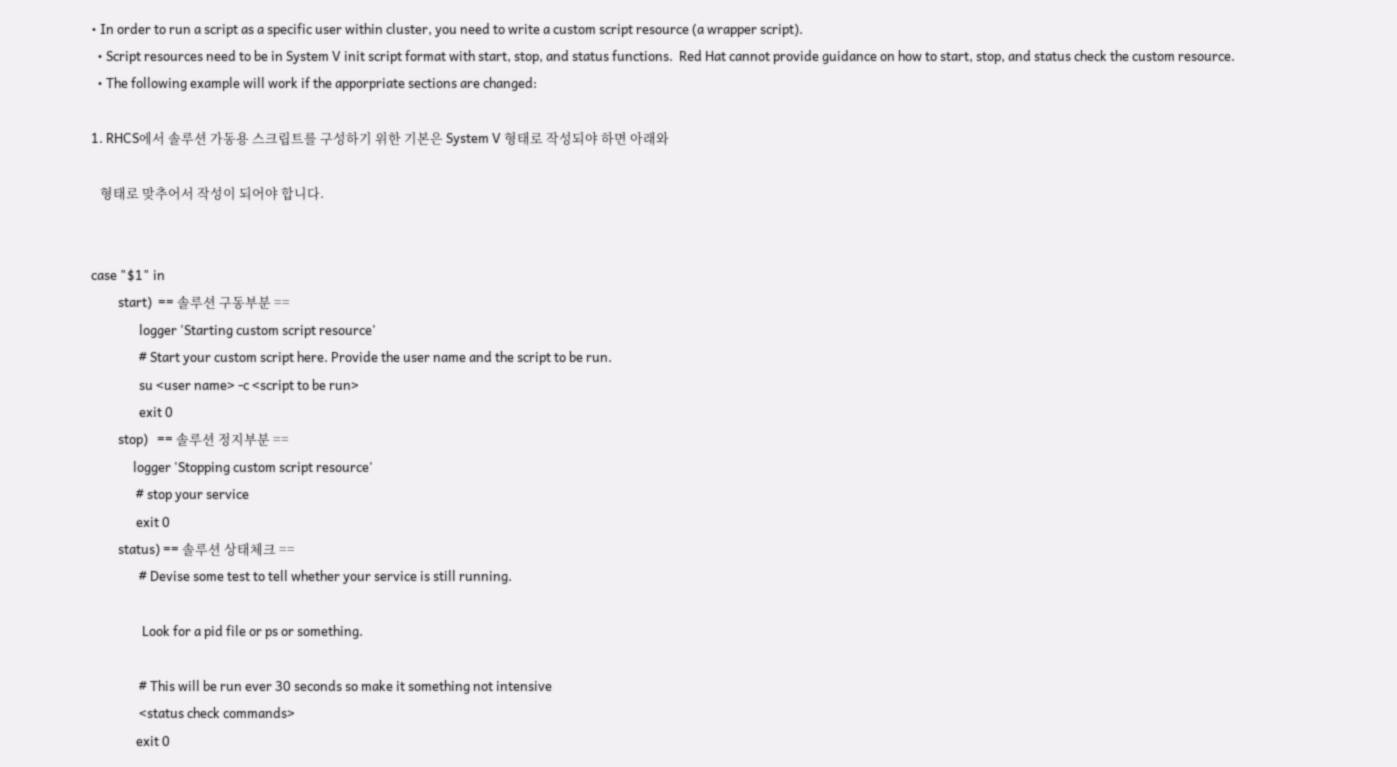• In order to run a script as a specific user within cluster, you need to write a custom script resource (a wrapper script).
  • Script resources need to be in System V init script format with start, stop, and status functions.  Red Hat cannot provide guidance on how to start, stop, and status check the custom resource.
  • The following example will work if the apporpriate sections are changed:

1. RHCS에서 솔루션 가동용 스크립트를 구성하기 위한 기본은 System V 형태로 작성되야 하면 아래와

   형태로 맞추어서 작성이 되어야 합니다.


case "$1" in
         start)  == 솔루션 구동부분 ==
                logger 'Starting custom script resource'
                # Start your custom script here. Provide the user name and the script to be run.
                su <user name> -c <script to be run>
                exit 0
         stop)   == 솔루션 정지부분 ==
              logger 'Stopping custom script resource'
               # stop your service
               exit 0
         status) == 솔루션 상태체크 ==
                # Devise some test to tell whether your service is still running.

                 Look for a pid file or ps or something.

                # This will be run ever 30 seconds so make it something not intensive
                <status check commands>
               exit 0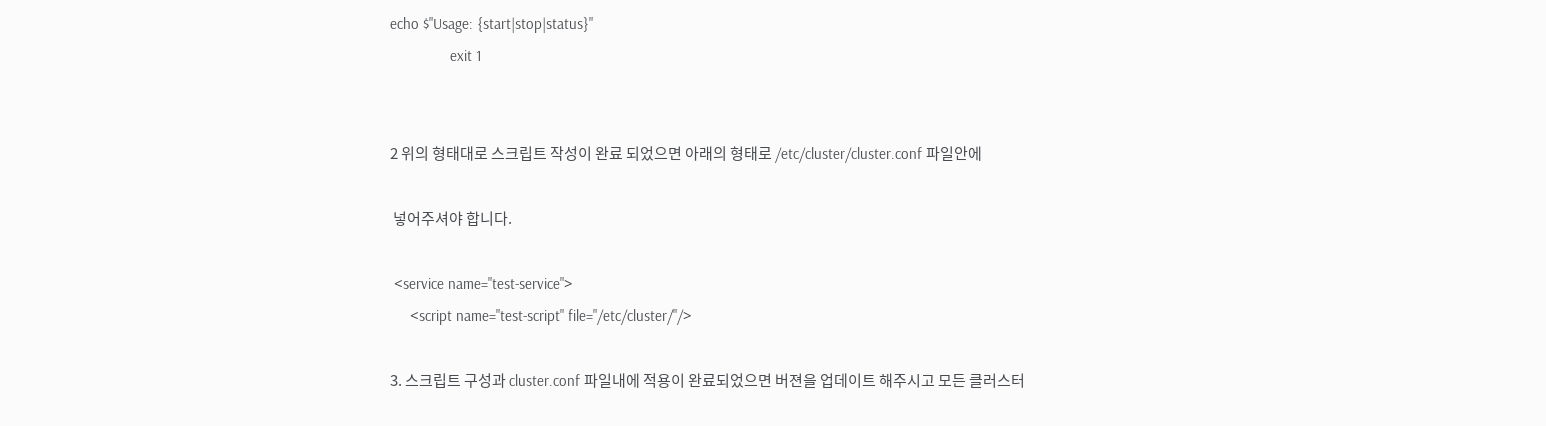echo $"Usage: {start|stop|status}"
               exit 1


2 위의 형태대로 스크립트 작성이 완료 되었으면 아래의 형태로 /etc/cluster/cluster.conf 파일안에

 넣어주셔야 합니다.

 <service name="test-service">
     <script name="test-script" file="/etc/cluster/"/>

3. 스크립트 구성과 cluster.conf 파일내에 적용이 완료되었으면 버젼을 업데이트 해주시고 모든 클러스터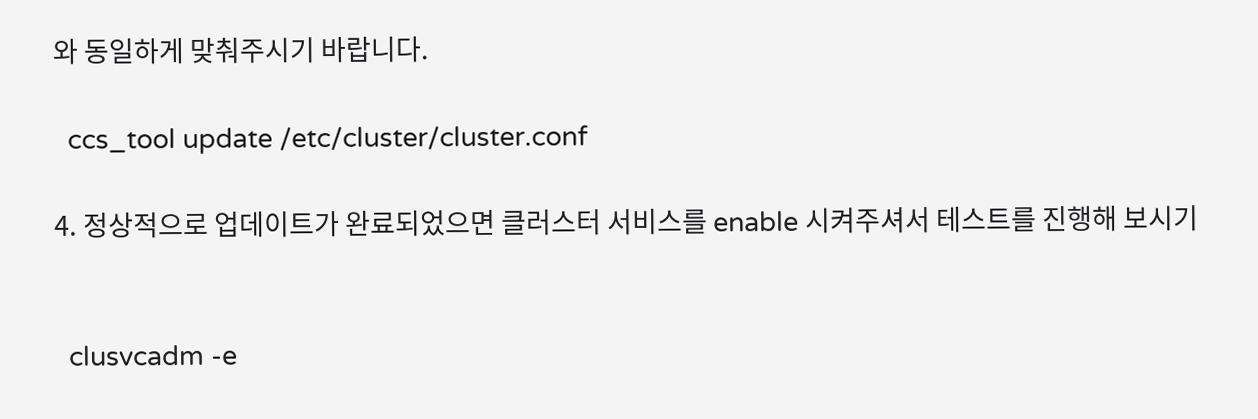와 동일하게 맞춰주시기 바랍니다.

  ccs_tool update /etc/cluster/cluster.conf

4. 정상적으로 업데이트가 완료되었으면 클러스터 서비스를 enable 시켜주셔서 테스트를 진행해 보시기


  clusvcadm -e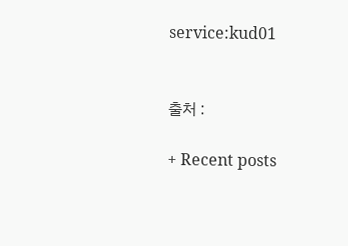service:kud01


출처 :

+ Recent posts